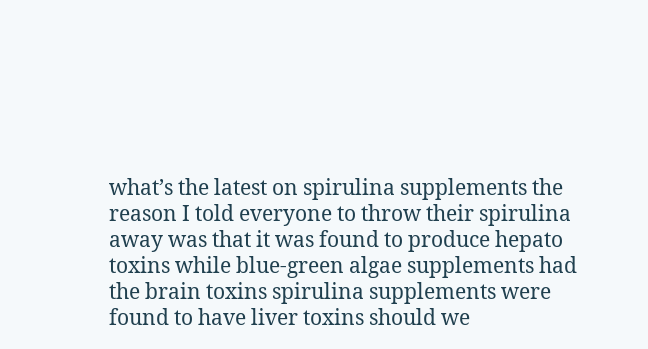what’s the latest on spirulina supplements the reason I told everyone to throw their spirulina away was that it was found to produce hepato toxins while blue-green algae supplements had the brain toxins spirulina supplements were found to have liver toxins should we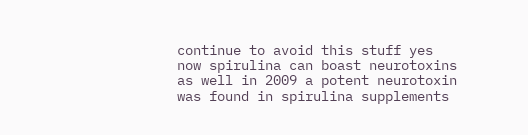continue to avoid this stuff yes now spirulina can boast neurotoxins as well in 2009 a potent neurotoxin was found in spirulina supplements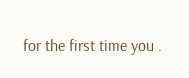for the first time you .